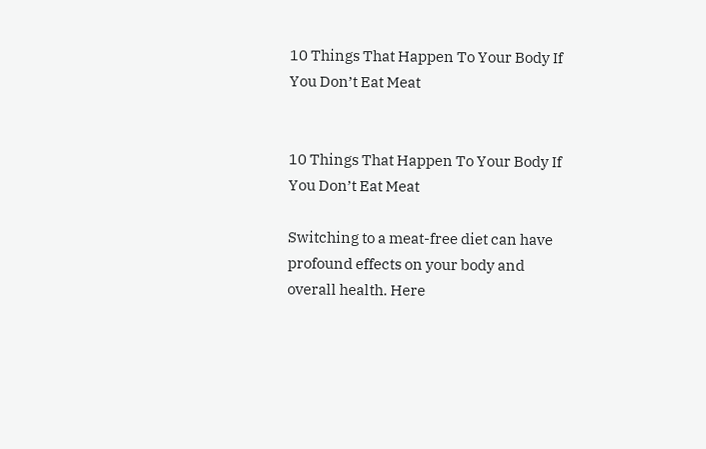10 Things That Happen To Your Body If You Don’t Eat Meat


10 Things That Happen To Your Body If You Don’t Eat Meat

Switching to a meat-free diet can have profound effects on your body and overall health. Here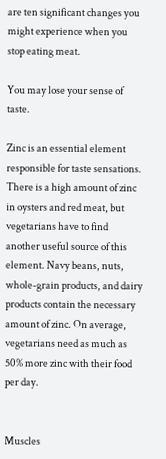are ten significant changes you might experience when you stop eating meat.

You may lose your sense of taste.

Zinc is an essential element responsible for taste sensations. There is a high amount of zinc in oysters and red meat, but vegetarians have to find another useful source of this element. Navy beans, nuts, whole-grain products, and dairy products contain the necessary amount of zinc. On average, vegetarians need as much as 50% more zinc with their food per day.


Muscles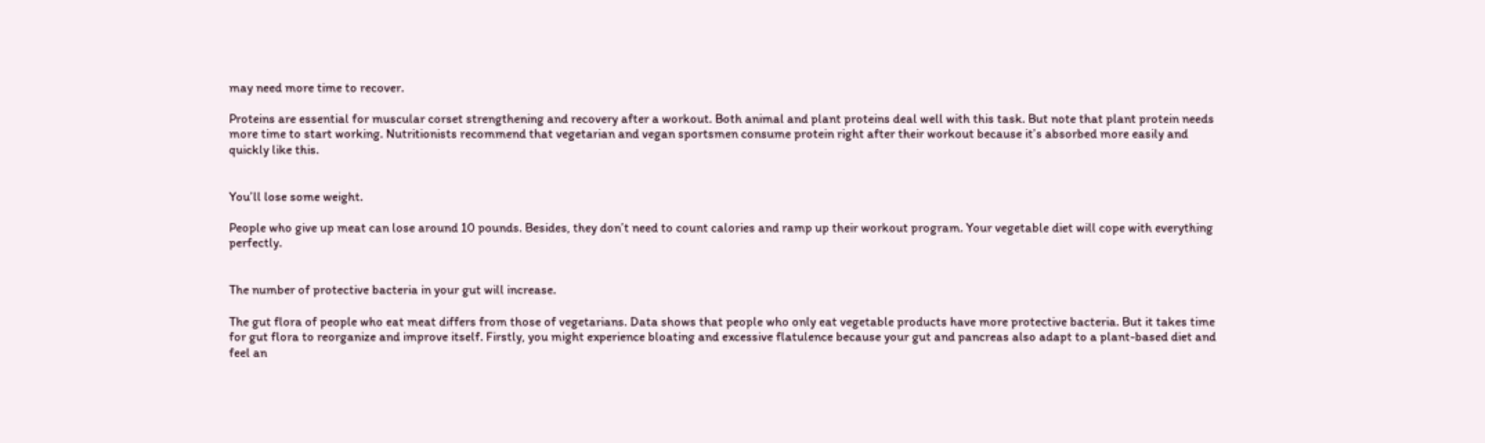may need more time to recover.

Proteins are essential for muscular corset strengthening and recovery after a workout. Both animal and plant proteins deal well with this task. But note that plant protein needs more time to start working. Nutritionists recommend that vegetarian and vegan sportsmen consume protein right after their workout because it’s absorbed more easily and quickly like this.


You’ll lose some weight.

People who give up meat can lose around 10 pounds. Besides, they don’t need to count calories and ramp up their workout program. Your vegetable diet will cope with everything perfectly.


The number of protective bacteria in your gut will increase.

The gut flora of people who eat meat differs from those of vegetarians. Data shows that people who only eat vegetable products have more protective bacteria. But it takes time for gut flora to reorganize and improve itself. Firstly, you might experience bloating and excessive flatulence because your gut and pancreas also adapt to a plant-based diet and feel an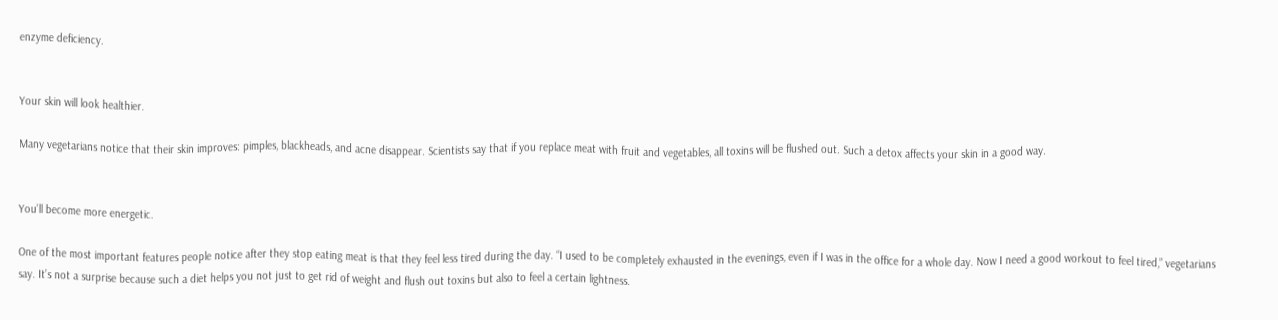enzyme deficiency.


Your skin will look healthier.

Many vegetarians notice that their skin improves: pimples, blackheads, and acne disappear. Scientists say that if you replace meat with fruit and vegetables, all toxins will be flushed out. Such a detox affects your skin in a good way.


You’ll become more energetic.

One of the most important features people notice after they stop eating meat is that they feel less tired during the day. “I used to be completely exhausted in the evenings, even if I was in the office for a whole day. Now I need a good workout to feel tired,” vegetarians say. It’s not a surprise because such a diet helps you not just to get rid of weight and flush out toxins but also to feel a certain lightness.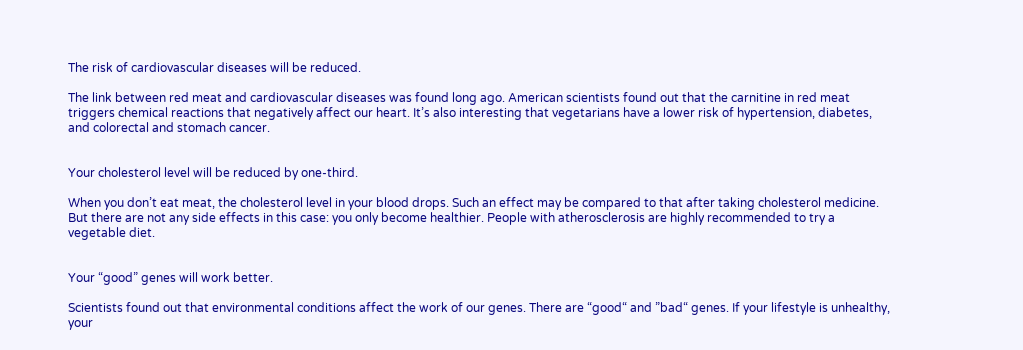The risk of cardiovascular diseases will be reduced.

The link between red meat and cardiovascular diseases was found long ago. American scientists found out that the carnitine in red meat triggers chemical reactions that negatively affect our heart. It’s also interesting that vegetarians have a lower risk of hypertension, diabetes, and colorectal and stomach cancer.


Your cholesterol level will be reduced by one-third.

When you don’t eat meat, the cholesterol level in your blood drops. Such an effect may be compared to that after taking cholesterol medicine. But there are not any side effects in this case: you only become healthier. People with atherosclerosis are highly recommended to try a vegetable diet.


Your “good” genes will work better.

Scientists found out that environmental conditions affect the work of our genes. There are “good“ and ”bad“ genes. If your lifestyle is unhealthy, your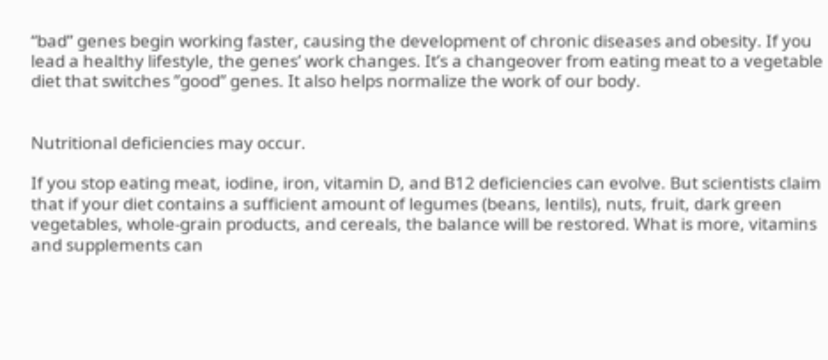“bad” genes begin working faster, causing the development of chronic diseases and obesity. If you lead a healthy lifestyle, the genes’ work changes. It’s a changeover from eating meat to a vegetable diet that switches ”good” genes. It also helps normalize the work of our body.


Nutritional deficiencies may occur.

If you stop eating meat, iodine, iron, vitamin D, and B12 deficiencies can evolve. But scientists claim that if your diet contains a sufficient amount of legumes (beans, lentils), nuts, fruit, dark green vegetables, whole-grain products, and cereals, the balance will be restored. What is more, vitamins and supplements can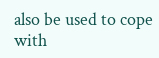also be used to cope with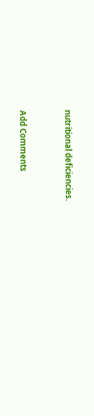nutritional deficiencies.



Add Comments